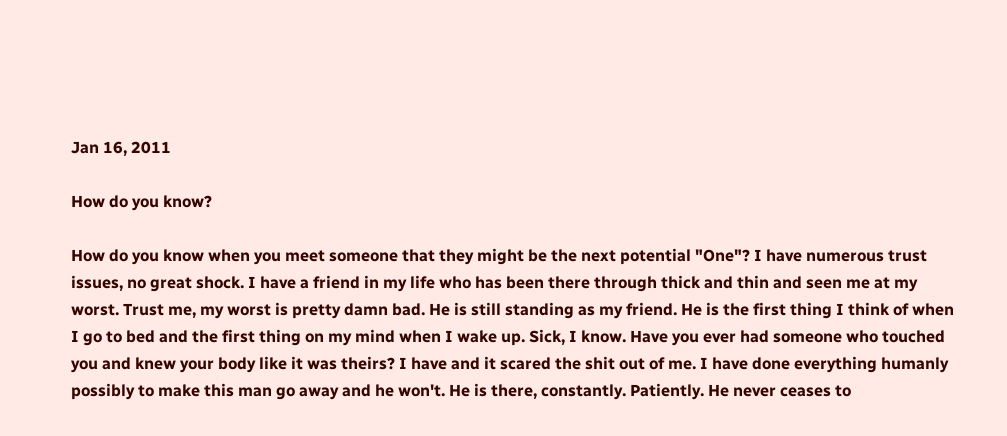Jan 16, 2011

How do you know?

How do you know when you meet someone that they might be the next potential "One"? I have numerous trust issues, no great shock. I have a friend in my life who has been there through thick and thin and seen me at my worst. Trust me, my worst is pretty damn bad. He is still standing as my friend. He is the first thing I think of when I go to bed and the first thing on my mind when I wake up. Sick, I know. Have you ever had someone who touched you and knew your body like it was theirs? I have and it scared the shit out of me. I have done everything humanly possibly to make this man go away and he won't. He is there, constantly. Patiently. He never ceases to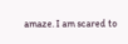amaze. I am scared to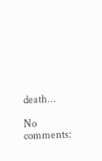death...

No comments: